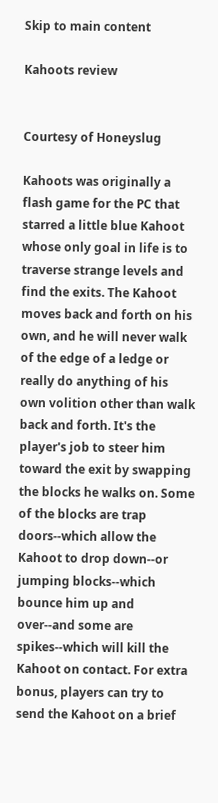Skip to main content

Kahoots review


Courtesy of Honeyslug

Kahoots was originally a flash game for the PC that starred a little blue Kahoot whose only goal in life is to traverse strange levels and find the exits. The Kahoot moves back and forth on his own, and he will never walk of the edge of a ledge or really do anything of his own volition other than walk back and forth. It's the player's job to steer him toward the exit by swapping the blocks he walks on. Some of the blocks are trap doors--which allow the Kahoot to drop down--or jumping blocks--which bounce him up and over--and some are spikes--which will kill the Kahoot on contact. For extra bonus, players can try to send the Kahoot on a brief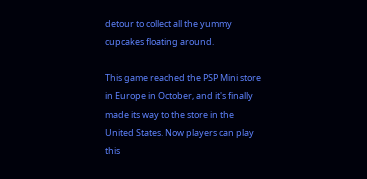detour to collect all the yummy cupcakes floating around.

This game reached the PSP Mini store in Europe in October, and it's finally made its way to the store in the United States. Now players can play this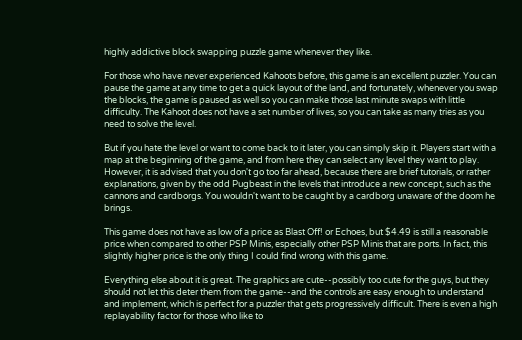highly addictive block swapping puzzle game whenever they like.

For those who have never experienced Kahoots before, this game is an excellent puzzler. You can pause the game at any time to get a quick layout of the land, and fortunately, whenever you swap the blocks, the game is paused as well so you can make those last minute swaps with little difficulty. The Kahoot does not have a set number of lives, so you can take as many tries as you need to solve the level.

But if you hate the level or want to come back to it later, you can simply skip it. Players start with a map at the beginning of the game, and from here they can select any level they want to play. However, it is advised that you don't go too far ahead, because there are brief tutorials, or rather explanations, given by the odd Pugbeast in the levels that introduce a new concept, such as the cannons and cardborgs. You wouldn't want to be caught by a cardborg unaware of the doom he brings.

This game does not have as low of a price as Blast Off! or Echoes, but $4.49 is still a reasonable price when compared to other PSP Minis, especially other PSP Minis that are ports. In fact, this slightly higher price is the only thing I could find wrong with this game.

Everything else about it is great. The graphics are cute--possibly too cute for the guys, but they should not let this deter them from the game--and the controls are easy enough to understand and implement, which is perfect for a puzzler that gets progressively difficult. There is even a high replayability factor for those who like to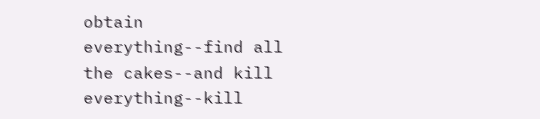obtain everything--find all the cakes--and kill everything--kill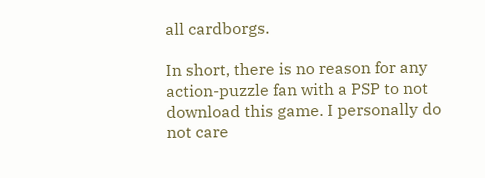all cardborgs.

In short, there is no reason for any action-puzzle fan with a PSP to not download this game. I personally do not care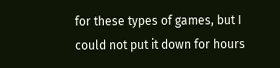for these types of games, but I could not put it down for hours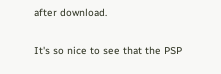after download.

It's so nice to see that the PSP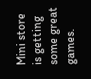Mini store is getting some great games.